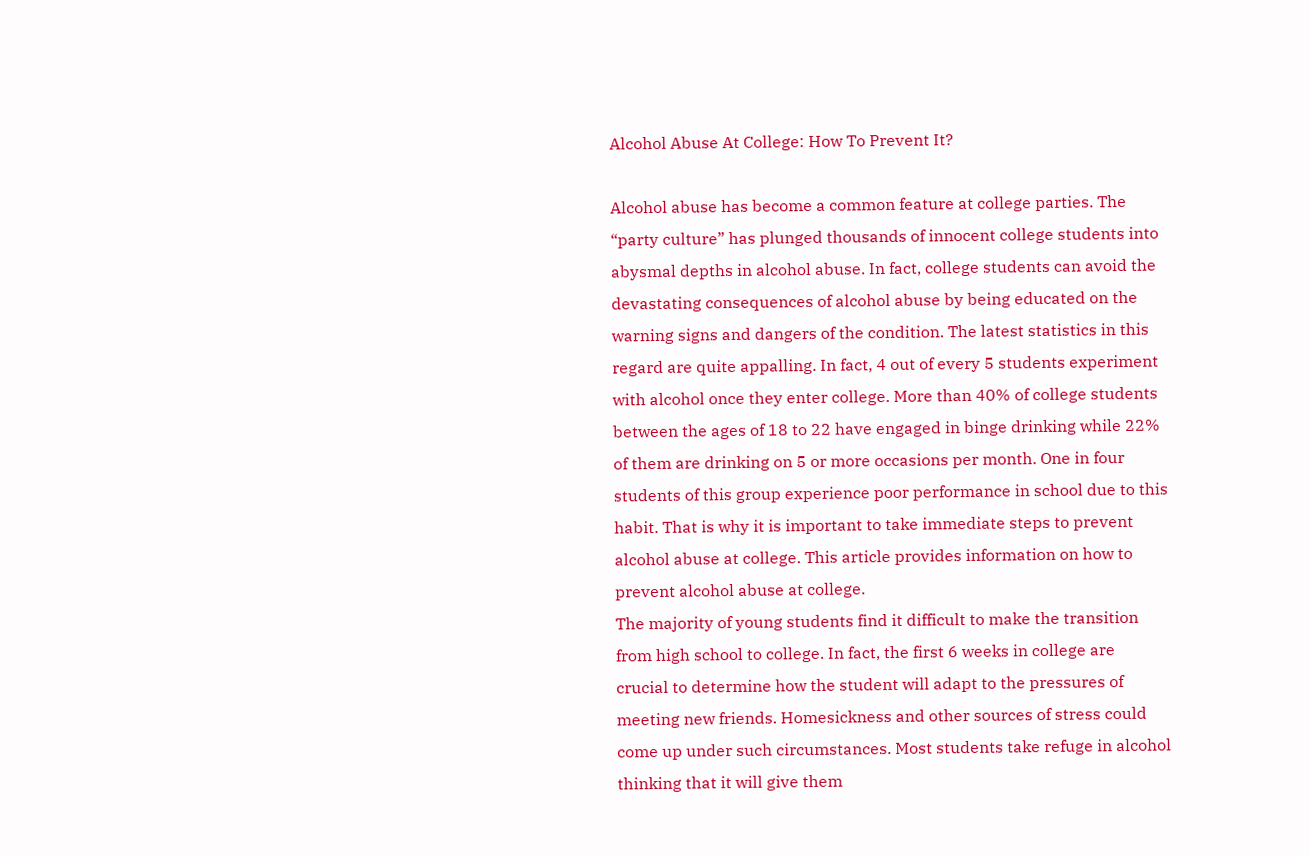Alcohol Abuse At College: How To Prevent It?

Alcohol abuse has become a common feature at college parties. The “party culture” has plunged thousands of innocent college students into abysmal depths in alcohol abuse. In fact, college students can avoid the devastating consequences of alcohol abuse by being educated on the warning signs and dangers of the condition. The latest statistics in this regard are quite appalling. In fact, 4 out of every 5 students experiment with alcohol once they enter college. More than 40% of college students between the ages of 18 to 22 have engaged in binge drinking while 22% of them are drinking on 5 or more occasions per month. One in four students of this group experience poor performance in school due to this habit. That is why it is important to take immediate steps to prevent alcohol abuse at college. This article provides information on how to prevent alcohol abuse at college.
The majority of young students find it difficult to make the transition from high school to college. In fact, the first 6 weeks in college are crucial to determine how the student will adapt to the pressures of meeting new friends. Homesickness and other sources of stress could come up under such circumstances. Most students take refuge in alcohol thinking that it will give them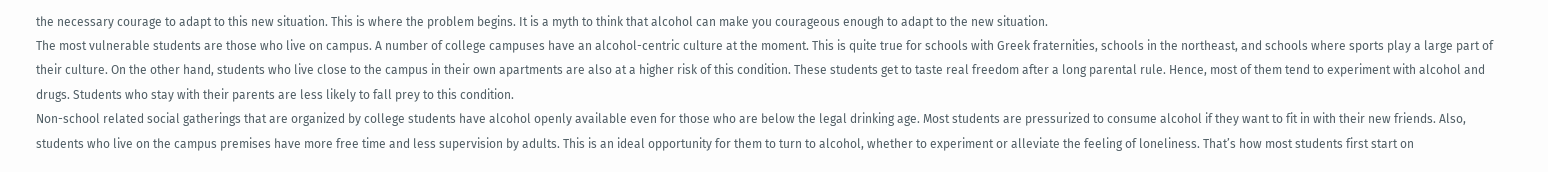the necessary courage to adapt to this new situation. This is where the problem begins. It is a myth to think that alcohol can make you courageous enough to adapt to the new situation.
The most vulnerable students are those who live on campus. A number of college campuses have an alcohol-centric culture at the moment. This is quite true for schools with Greek fraternities, schools in the northeast, and schools where sports play a large part of their culture. On the other hand, students who live close to the campus in their own apartments are also at a higher risk of this condition. These students get to taste real freedom after a long parental rule. Hence, most of them tend to experiment with alcohol and drugs. Students who stay with their parents are less likely to fall prey to this condition.
Non-school related social gatherings that are organized by college students have alcohol openly available even for those who are below the legal drinking age. Most students are pressurized to consume alcohol if they want to fit in with their new friends. Also, students who live on the campus premises have more free time and less supervision by adults. This is an ideal opportunity for them to turn to alcohol, whether to experiment or alleviate the feeling of loneliness. That’s how most students first start on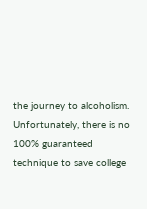the journey to alcoholism.
Unfortunately, there is no 100% guaranteed technique to save college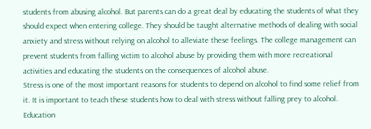students from abusing alcohol. But parents can do a great deal by educating the students of what they should expect when entering college. They should be taught alternative methods of dealing with social anxiety and stress without relying on alcohol to alleviate these feelings. The college management can prevent students from falling victim to alcohol abuse by providing them with more recreational activities and educating the students on the consequences of alcohol abuse.
Stress is one of the most important reasons for students to depend on alcohol to find some relief from it. It is important to teach these students how to deal with stress without falling prey to alcohol. Education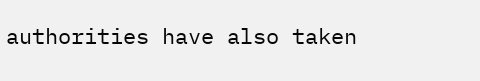authorities have also taken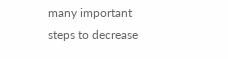many important steps to decrease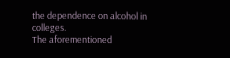the dependence on alcohol in colleges.
The aforementioned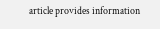article provides information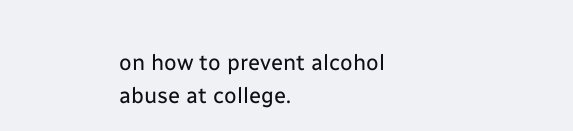on how to prevent alcohol abuse at college.